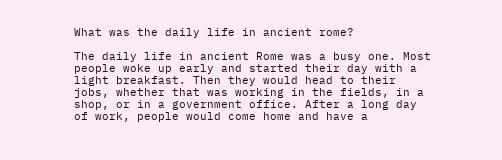What was the daily life in ancient rome?

The daily life in ancient Rome was a busy one. Most people woke up early and started their day with a light breakfast. Then they would head to their jobs, whether that was working in the fields, in a shop, or in a government office. After a long day of work, people would come home and have a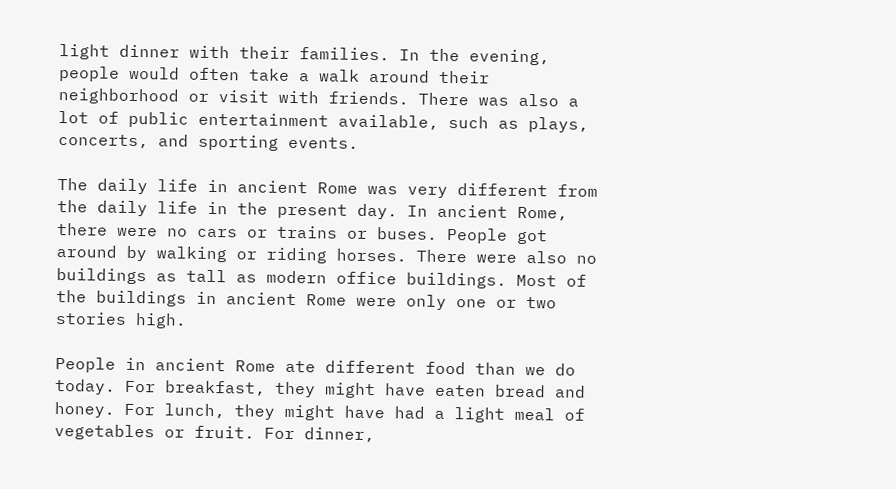light dinner with their families. In the evening, people would often take a walk around their neighborhood or visit with friends. There was also a lot of public entertainment available, such as plays, concerts, and sporting events.

The daily life in ancient Rome was very different from the daily life in the present day. In ancient Rome, there were no cars or trains or buses. People got around by walking or riding horses. There were also no buildings as tall as modern office buildings. Most of the buildings in ancient Rome were only one or two stories high.

People in ancient Rome ate different food than we do today. For breakfast, they might have eaten bread and honey. For lunch, they might have had a light meal of vegetables or fruit. For dinner,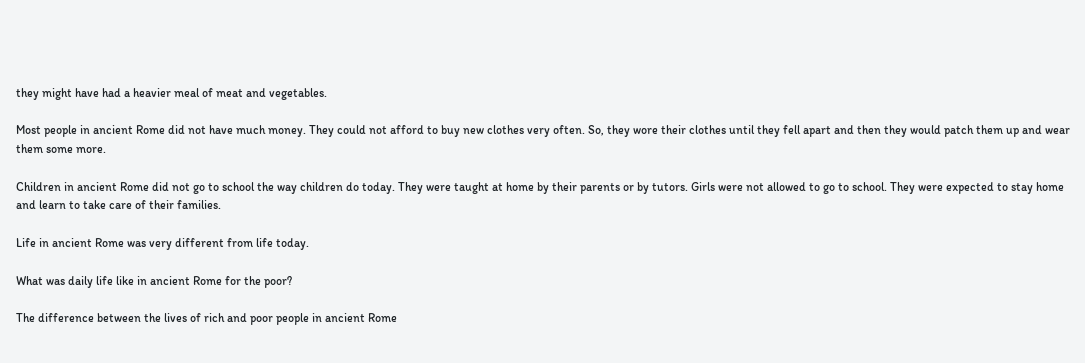they might have had a heavier meal of meat and vegetables.

Most people in ancient Rome did not have much money. They could not afford to buy new clothes very often. So, they wore their clothes until they fell apart and then they would patch them up and wear them some more.

Children in ancient Rome did not go to school the way children do today. They were taught at home by their parents or by tutors. Girls were not allowed to go to school. They were expected to stay home and learn to take care of their families.

Life in ancient Rome was very different from life today.

What was daily life like in ancient Rome for the poor?

The difference between the lives of rich and poor people in ancient Rome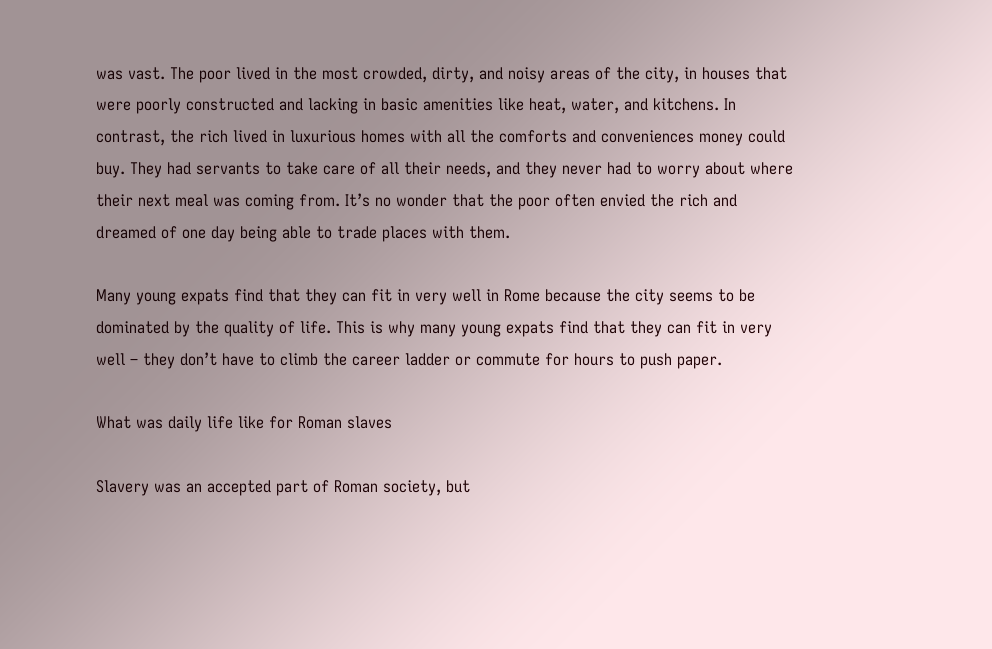was vast. The poor lived in the most crowded, dirty, and noisy areas of the city, in houses that were poorly constructed and lacking in basic amenities like heat, water, and kitchens. In contrast, the rich lived in luxurious homes with all the comforts and conveniences money could buy. They had servants to take care of all their needs, and they never had to worry about where their next meal was coming from. It’s no wonder that the poor often envied the rich and dreamed of one day being able to trade places with them.

Many young expats find that they can fit in very well in Rome because the city seems to be dominated by the quality of life. This is why many young expats find that they can fit in very well – they don’t have to climb the career ladder or commute for hours to push paper.

What was daily life like for Roman slaves

Slavery was an accepted part of Roman society, but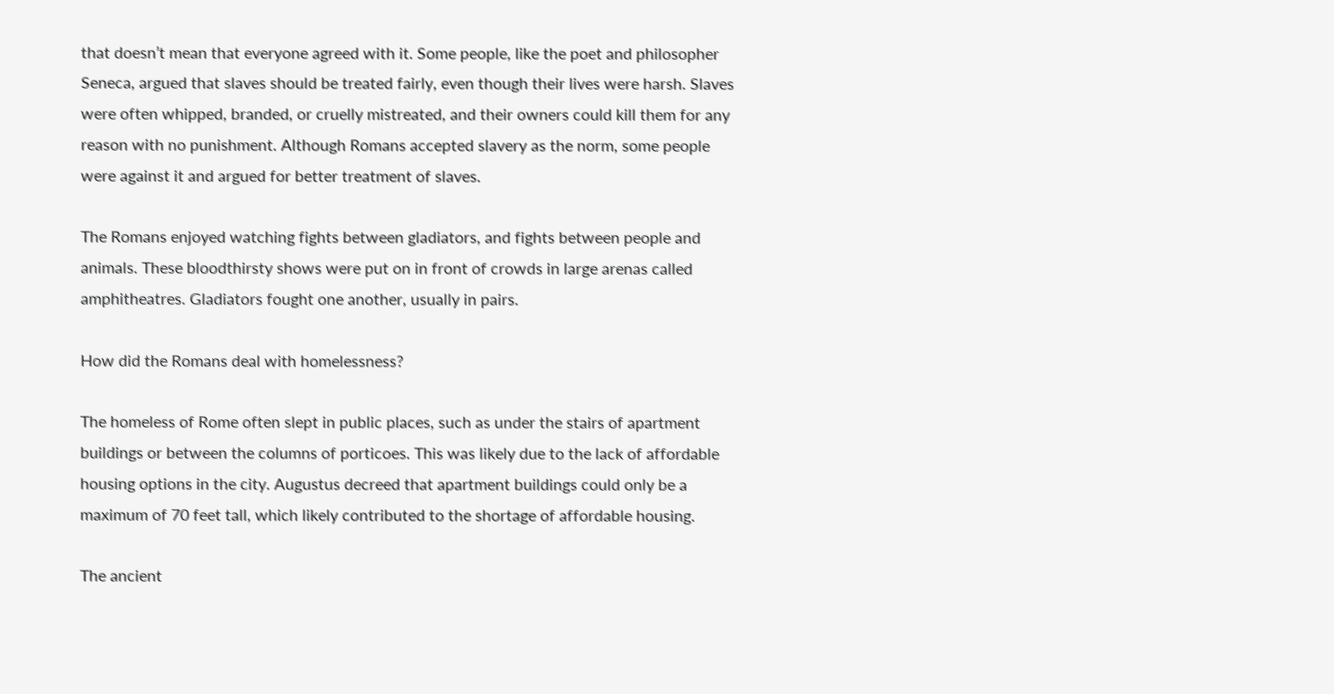that doesn’t mean that everyone agreed with it. Some people, like the poet and philosopher Seneca, argued that slaves should be treated fairly, even though their lives were harsh. Slaves were often whipped, branded, or cruelly mistreated, and their owners could kill them for any reason with no punishment. Although Romans accepted slavery as the norm, some people were against it and argued for better treatment of slaves.

The Romans enjoyed watching fights between gladiators, and fights between people and animals. These bloodthirsty shows were put on in front of crowds in large arenas called amphitheatres. Gladiators fought one another, usually in pairs.

How did the Romans deal with homelessness?

The homeless of Rome often slept in public places, such as under the stairs of apartment buildings or between the columns of porticoes. This was likely due to the lack of affordable housing options in the city. Augustus decreed that apartment buildings could only be a maximum of 70 feet tall, which likely contributed to the shortage of affordable housing.

The ancient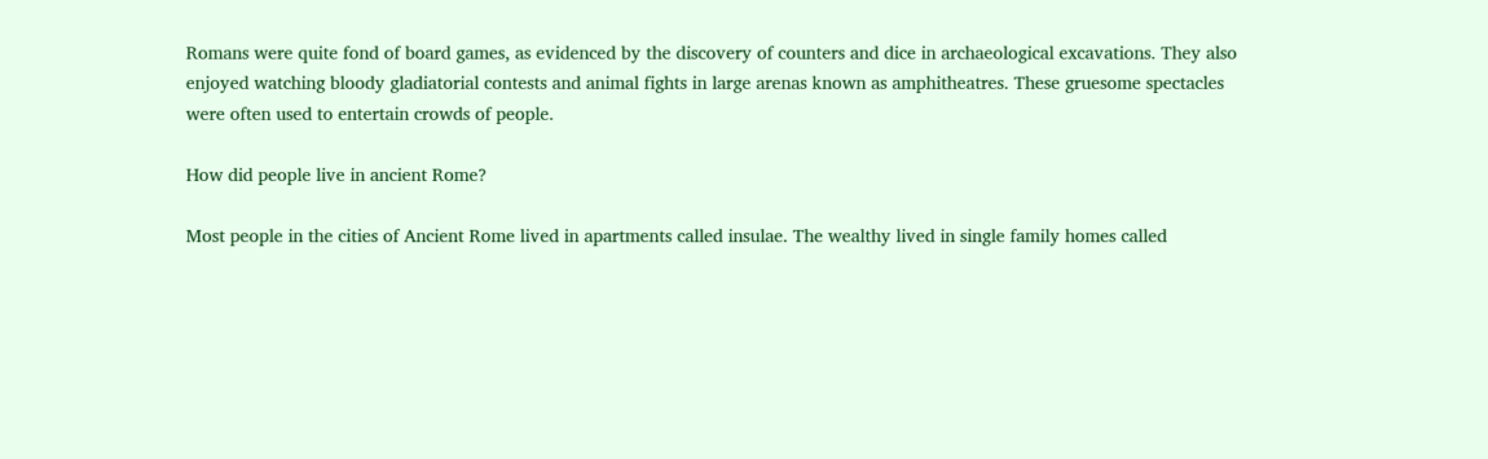Romans were quite fond of board games, as evidenced by the discovery of counters and dice in archaeological excavations. They also enjoyed watching bloody gladiatorial contests and animal fights in large arenas known as amphitheatres. These gruesome spectacles were often used to entertain crowds of people.

How did people live in ancient Rome?

Most people in the cities of Ancient Rome lived in apartments called insulae. The wealthy lived in single family homes called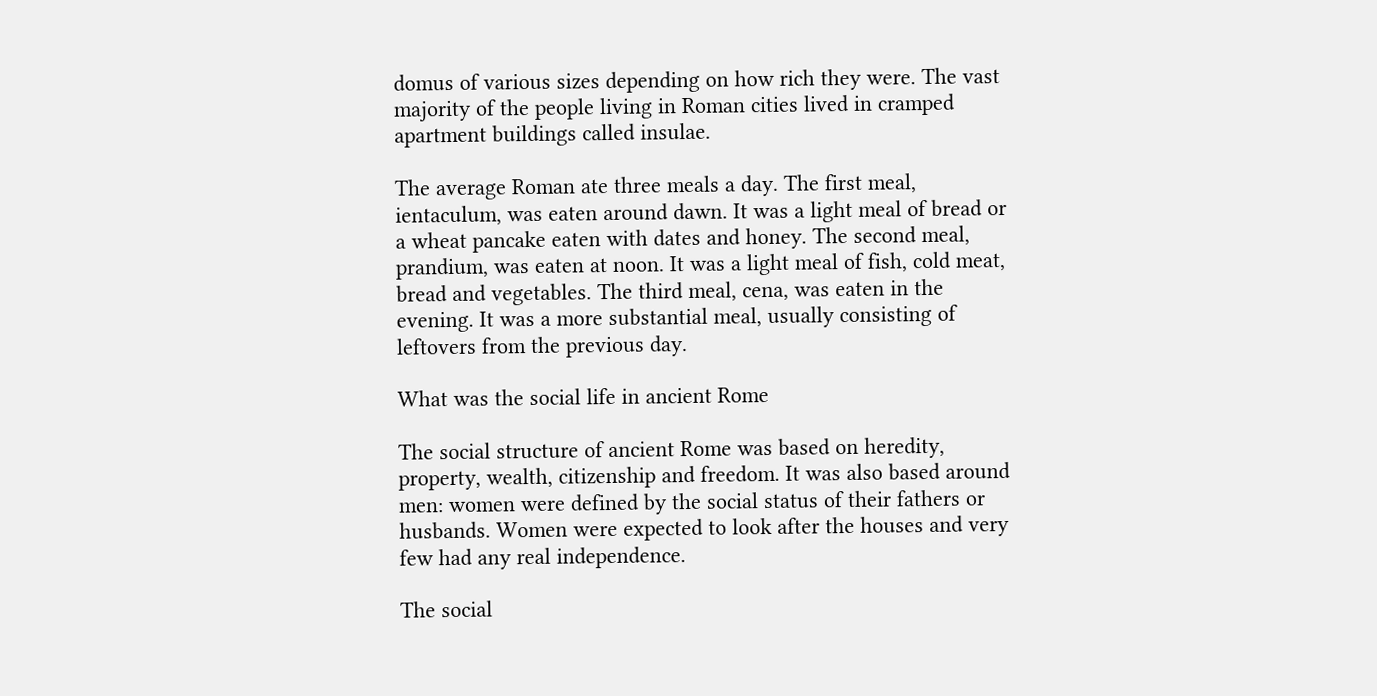domus of various sizes depending on how rich they were. The vast majority of the people living in Roman cities lived in cramped apartment buildings called insulae.

The average Roman ate three meals a day. The first meal, ientaculum, was eaten around dawn. It was a light meal of bread or a wheat pancake eaten with dates and honey. The second meal, prandium, was eaten at noon. It was a light meal of fish, cold meat, bread and vegetables. The third meal, cena, was eaten in the evening. It was a more substantial meal, usually consisting of leftovers from the previous day.

What was the social life in ancient Rome

The social structure of ancient Rome was based on heredity, property, wealth, citizenship and freedom. It was also based around men: women were defined by the social status of their fathers or husbands. Women were expected to look after the houses and very few had any real independence.

The social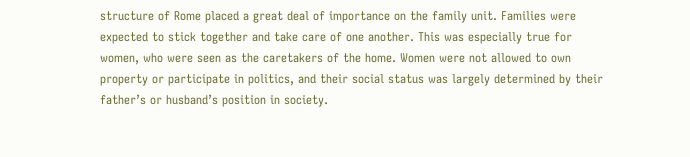structure of Rome placed a great deal of importance on the family unit. Families were expected to stick together and take care of one another. This was especially true for women, who were seen as the caretakers of the home. Women were not allowed to own property or participate in politics, and their social status was largely determined by their father’s or husband’s position in society.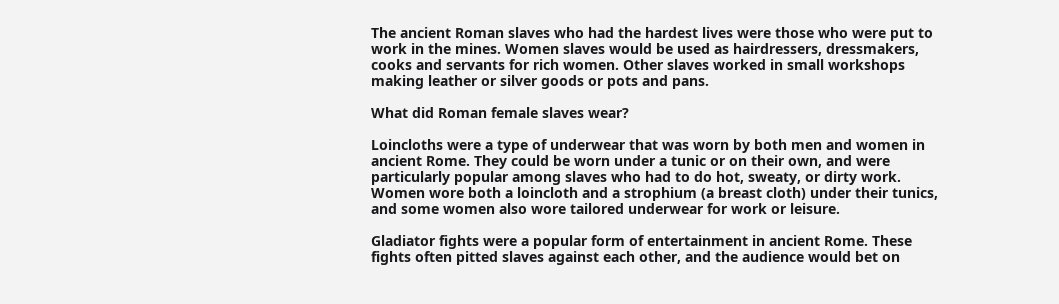The ancient Roman slaves who had the hardest lives were those who were put to work in the mines. Women slaves would be used as hairdressers, dressmakers, cooks and servants for rich women. Other slaves worked in small workshops making leather or silver goods or pots and pans.

What did Roman female slaves wear?

Loincloths were a type of underwear that was worn by both men and women in ancient Rome. They could be worn under a tunic or on their own, and were particularly popular among slaves who had to do hot, sweaty, or dirty work. Women wore both a loincloth and a strophium (a breast cloth) under their tunics, and some women also wore tailored underwear for work or leisure.

Gladiator fights were a popular form of entertainment in ancient Rome. These fights often pitted slaves against each other, and the audience would bet on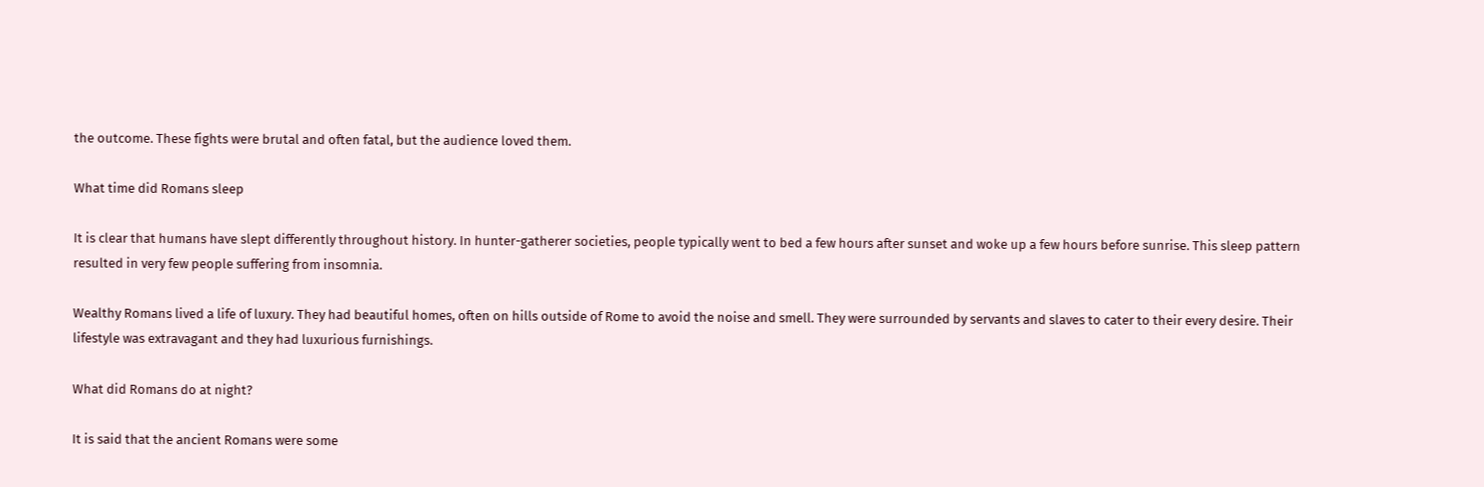the outcome. These fights were brutal and often fatal, but the audience loved them.

What time did Romans sleep

It is clear that humans have slept differently throughout history. In hunter-gatherer societies, people typically went to bed a few hours after sunset and woke up a few hours before sunrise. This sleep pattern resulted in very few people suffering from insomnia.

Wealthy Romans lived a life of luxury. They had beautiful homes, often on hills outside of Rome to avoid the noise and smell. They were surrounded by servants and slaves to cater to their every desire. Their lifestyle was extravagant and they had luxurious furnishings.

What did Romans do at night?

It is said that the ancient Romans were some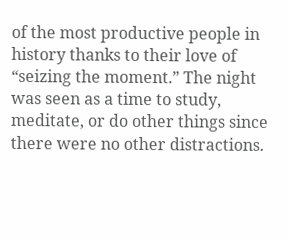of the most productive people in history thanks to their love of “seizing the moment.” The night was seen as a time to study, meditate, or do other things since there were no other distractions.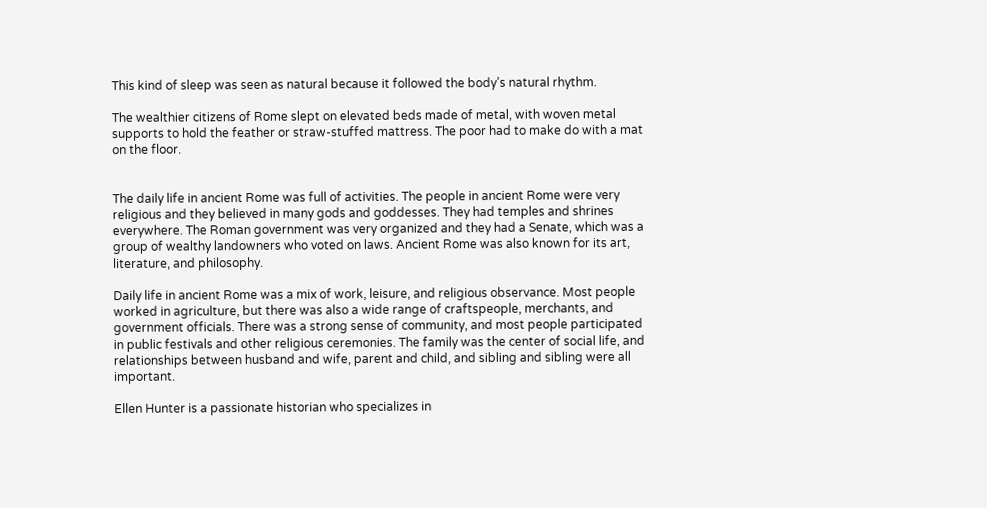This kind of sleep was seen as natural because it followed the body’s natural rhythm.

The wealthier citizens of Rome slept on elevated beds made of metal, with woven metal supports to hold the feather or straw-stuffed mattress. The poor had to make do with a mat on the floor.


The daily life in ancient Rome was full of activities. The people in ancient Rome were very religious and they believed in many gods and goddesses. They had temples and shrines everywhere. The Roman government was very organized and they had a Senate, which was a group of wealthy landowners who voted on laws. Ancient Rome was also known for its art, literature, and philosophy.

Daily life in ancient Rome was a mix of work, leisure, and religious observance. Most people worked in agriculture, but there was also a wide range of craftspeople, merchants, and government officials. There was a strong sense of community, and most people participated in public festivals and other religious ceremonies. The family was the center of social life, and relationships between husband and wife, parent and child, and sibling and sibling were all important.

Ellen Hunter is a passionate historian who specializes in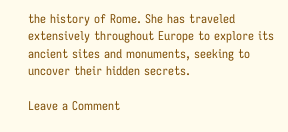the history of Rome. She has traveled extensively throughout Europe to explore its ancient sites and monuments, seeking to uncover their hidden secrets.

Leave a Comment